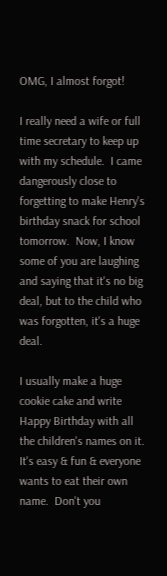OMG, I almost forgot!

I really need a wife or full time secretary to keep up with my schedule.  I came dangerously close to forgetting to make Henry's birthday snack for school tomorrow.  Now, I know some of you are laughing and saying that it's no big deal, but to the child who was forgotten, it's a huge deal.

I usually make a huge cookie cake and write Happy Birthday with all the children's names on it.  It's easy & fun & everyone wants to eat their own name.  Don't you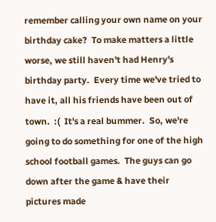remember calling your own name on your birthday cake?  To make matters a little worse, we still haven't had Henry's birthday party.  Every time we've tried to have it, all his friends have been out of town.  :(  It's a real bummer.  So, we're going to do something for one of the high school football games.  The guys can go down after the game & have their pictures made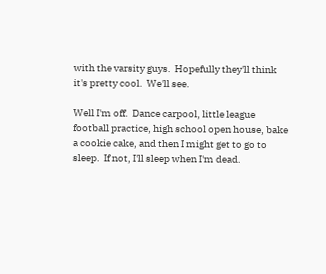with the varsity guys.  Hopefully they'll think it's pretty cool.  We'll see.

Well I'm off.  Dance carpool, little league football practice, high school open house, bake a cookie cake, and then I might get to go to sleep.  If not, I'll sleep when I'm dead.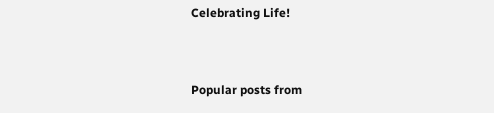Celebrating Life!


Popular posts from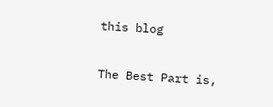this blog

The Best Part is,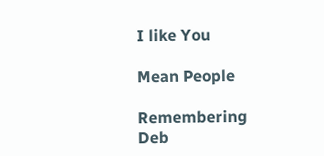I like You

Mean People

Remembering Deb